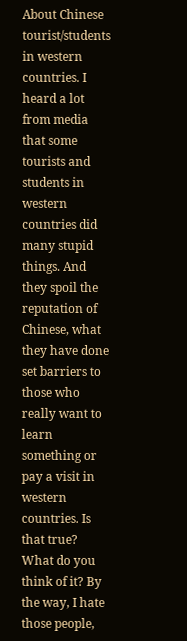About Chinese tourist/students in western countries. I heard a lot from media that some tourists and students in western countries did many stupid things. And they spoil the reputation of Chinese, what they have done set barriers to those who really want to learn something or pay a visit in western countries. Is that true? What do you think of it? By the way, I hate those people,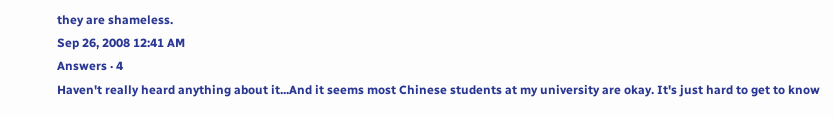they are shameless.
Sep 26, 2008 12:41 AM
Answers · 4
Haven't really heard anything about it...And it seems most Chinese students at my university are okay. It's just hard to get to know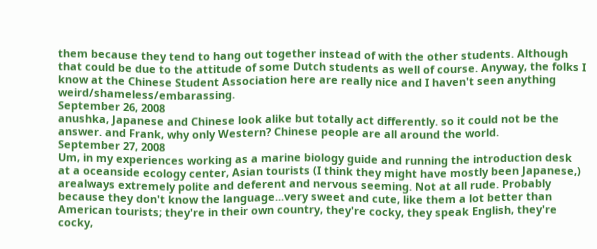them because they tend to hang out together instead of with the other students. Although that could be due to the attitude of some Dutch students as well of course. Anyway, the folks I know at the Chinese Student Association here are really nice and I haven't seen anything weird/shameless/embarassing.
September 26, 2008
anushka, Japanese and Chinese look alike but totally act differently. so it could not be the answer. and Frank, why only Western? Chinese people are all around the world.
September 27, 2008
Um, in my experiences working as a marine biology guide and running the introduction desk at a oceanside ecology center, Asian tourists (I think they might have mostly been Japanese,) arealways extremely polite and deferent and nervous seeming. Not at all rude. Probably because they don't know the language...very sweet and cute, like them a lot better than American tourists; they're in their own country, they're cocky, they speak English, they're cocky,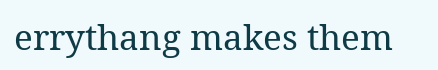errythang makes them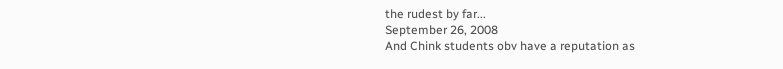the rudest by far...
September 26, 2008
And Chink students obv have a reputation as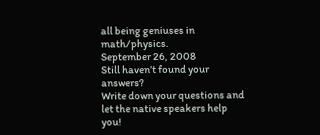all being geniuses in math/physics.
September 26, 2008
Still haven’t found your answers?
Write down your questions and let the native speakers help you!